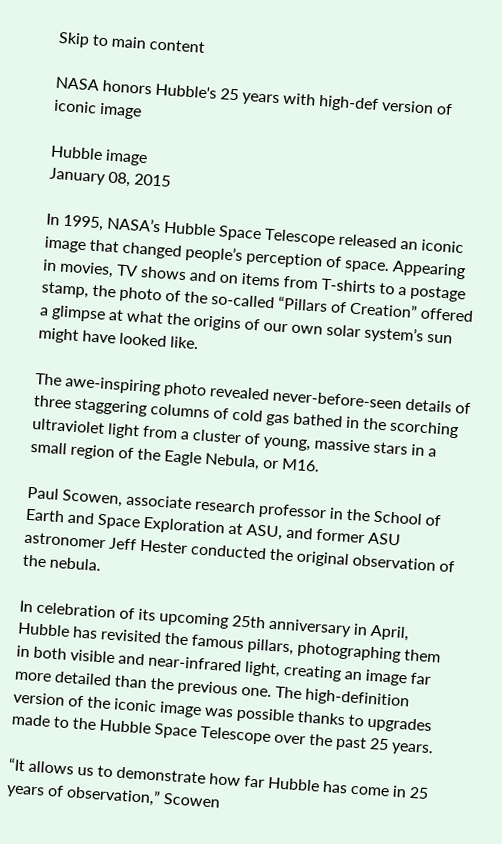Skip to main content

NASA honors Hubble's 25 years with high-def version of iconic image

Hubble image
January 08, 2015

In 1995, NASA’s Hubble Space Telescope released an iconic image that changed people’s perception of space. Appearing in movies, TV shows and on items from T-shirts to a postage stamp, the photo of the so-called “Pillars of Creation” offered a glimpse at what the origins of our own solar system’s sun might have looked like.

The awe-inspiring photo revealed never-before-seen details of three staggering columns of cold gas bathed in the scorching ultraviolet light from a cluster of young, massive stars in a small region of the Eagle Nebula, or M16.

Paul Scowen, associate research professor in the School of Earth and Space Exploration at ASU, and former ASU astronomer Jeff Hester conducted the original observation of the nebula.

In celebration of its upcoming 25th anniversary in April, Hubble has revisited the famous pillars, photographing them in both visible and near-infrared light, creating an image far more detailed than the previous one. The high-definition version of the iconic image was possible thanks to upgrades made to the Hubble Space Telescope over the past 25 years.

“It allows us to demonstrate how far Hubble has come in 25 years of observation,” Scowen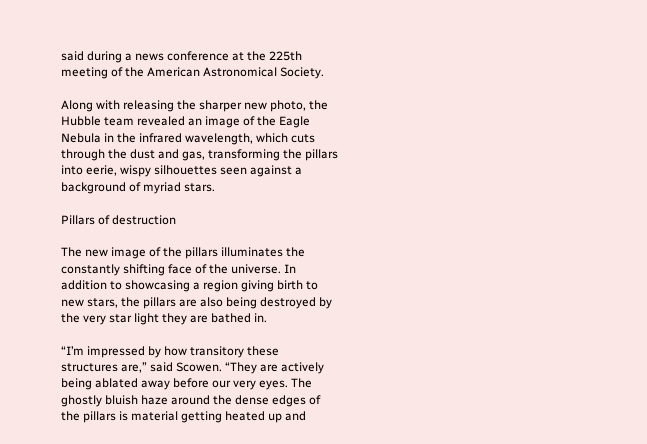said during a news conference at the 225th meeting of the American Astronomical Society.

Along with releasing the sharper new photo, the Hubble team revealed an image of the Eagle Nebula in the infrared wavelength, which cuts through the dust and gas, transforming the pillars into eerie, wispy silhouettes seen against a background of myriad stars.

Pillars of destruction

The new image of the pillars illuminates the constantly shifting face of the universe. In addition to showcasing a region giving birth to new stars, the pillars are also being destroyed by the very star light they are bathed in.

“I’m impressed by how transitory these structures are,” said Scowen. “They are actively being ablated away before our very eyes. The ghostly bluish haze around the dense edges of the pillars is material getting heated up and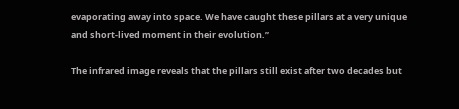evaporating away into space. We have caught these pillars at a very unique and short-lived moment in their evolution.”

The infrared image reveals that the pillars still exist after two decades but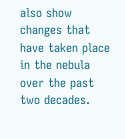also show changes that have taken place in the nebula over the past two decades.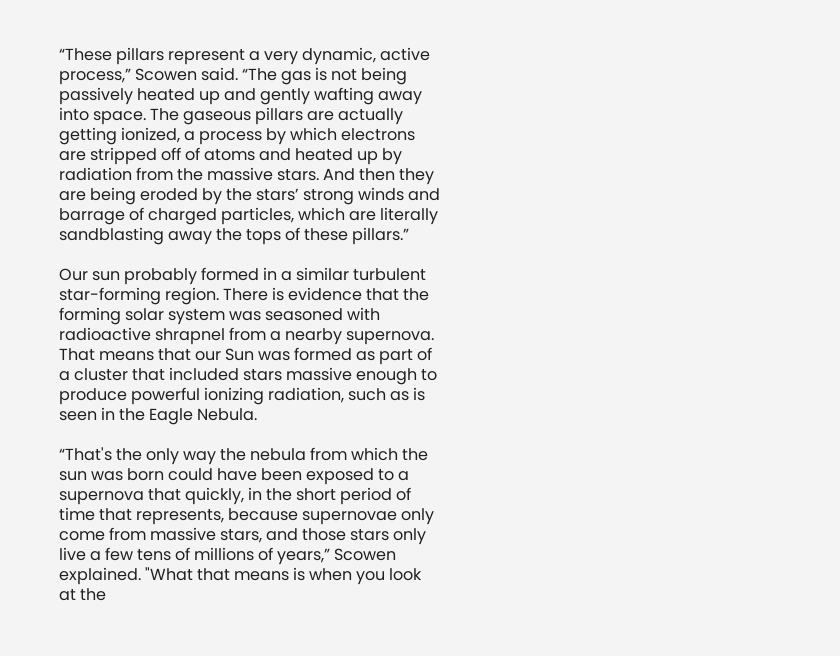“These pillars represent a very dynamic, active process,” Scowen said. “The gas is not being passively heated up and gently wafting away into space. The gaseous pillars are actually getting ionized, a process by which electrons are stripped off of atoms and heated up by radiation from the massive stars. And then they are being eroded by the stars’ strong winds and barrage of charged particles, which are literally sandblasting away the tops of these pillars.”

Our sun probably formed in a similar turbulent star-forming region. There is evidence that the forming solar system was seasoned with radioactive shrapnel from a nearby supernova. That means that our Sun was formed as part of a cluster that included stars massive enough to produce powerful ionizing radiation, such as is seen in the Eagle Nebula.

“That's the only way the nebula from which the sun was born could have been exposed to a supernova that quickly, in the short period of time that represents, because supernovae only come from massive stars, and those stars only live a few tens of millions of years,” Scowen explained. "What that means is when you look at the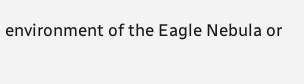environment of the Eagle Nebula or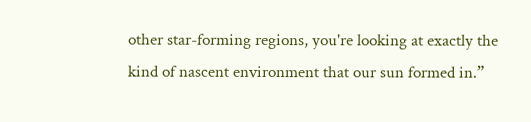other star-forming regions, you're looking at exactly the kind of nascent environment that our sun formed in.”